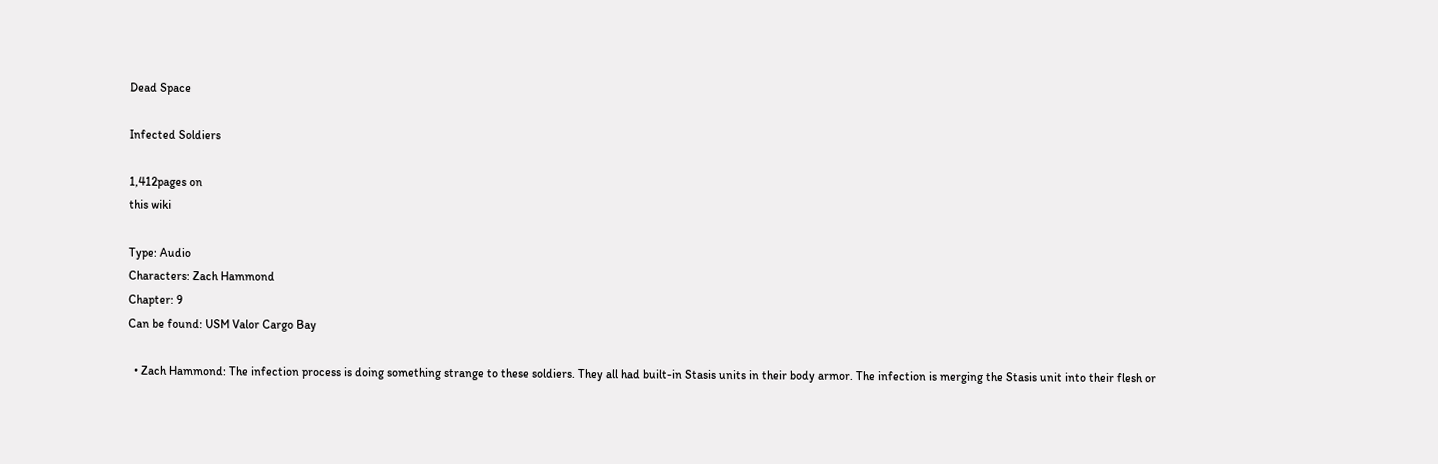Dead Space

Infected Soldiers

1,412pages on
this wiki

Type: Audio
Characters: Zach Hammond
Chapter: 9
Can be found: USM Valor Cargo Bay

  • Zach Hammond: The infection process is doing something strange to these soldiers. They all had built-in Stasis units in their body armor. The infection is merging the Stasis unit into their flesh or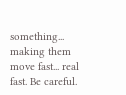something... making them move fast... real fast. Be careful.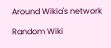Around Wikia's network

Random Wiki